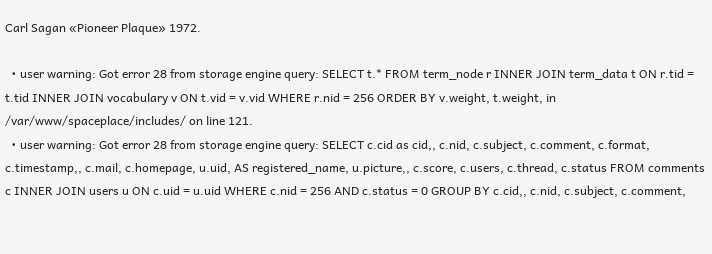Carl Sagan «Pioneer Plaque» 1972.

  • user warning: Got error 28 from storage engine query: SELECT t.* FROM term_node r INNER JOIN term_data t ON r.tid = t.tid INNER JOIN vocabulary v ON t.vid = v.vid WHERE r.nid = 256 ORDER BY v.weight, t.weight, in /var/www/spaceplace/includes/ on line 121.
  • user warning: Got error 28 from storage engine query: SELECT c.cid as cid,, c.nid, c.subject, c.comment, c.format, c.timestamp,, c.mail, c.homepage, u.uid, AS registered_name, u.picture,, c.score, c.users, c.thread, c.status FROM comments c INNER JOIN users u ON c.uid = u.uid WHERE c.nid = 256 AND c.status = 0 GROUP BY c.cid,, c.nid, c.subject, c.comment,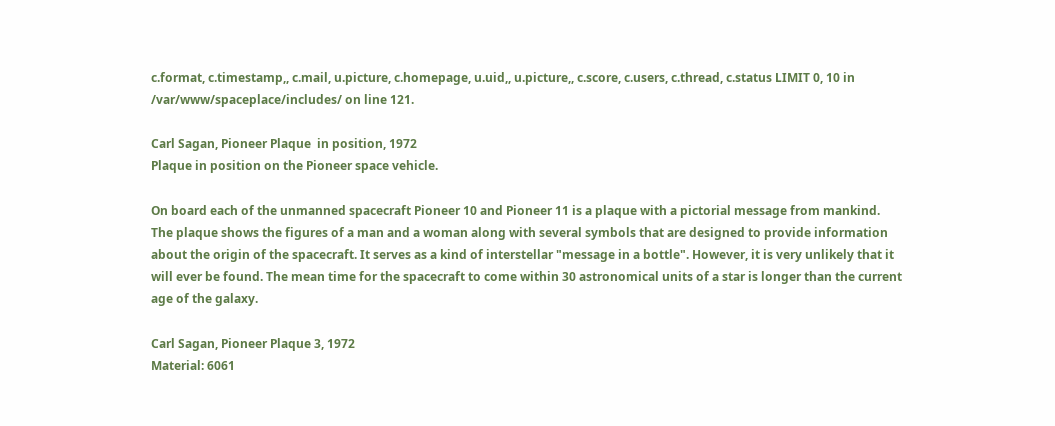c.format, c.timestamp,, c.mail, u.picture, c.homepage, u.uid,, u.picture,, c.score, c.users, c.thread, c.status LIMIT 0, 10 in /var/www/spaceplace/includes/ on line 121.

Carl Sagan, Pioneer Plaque  in position, 1972
Plaque in position on the Pioneer space vehicle.

On board each of the unmanned spacecraft Pioneer 10 and Pioneer 11 is a plaque with a pictorial message from mankind. The plaque shows the figures of a man and a woman along with several symbols that are designed to provide information about the origin of the spacecraft. It serves as a kind of interstellar "message in a bottle". However, it is very unlikely that it will ever be found. The mean time for the spacecraft to come within 30 astronomical units of a star is longer than the current age of the galaxy.

Carl Sagan, Pioneer Plaque 3, 1972
Material: 6061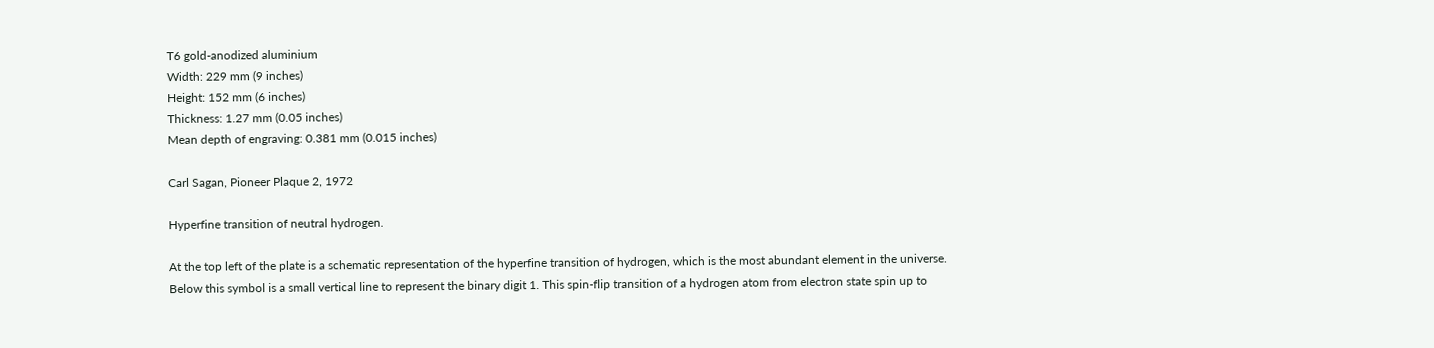T6 gold-anodized aluminium
Width: 229 mm (9 inches)
Height: 152 mm (6 inches)
Thickness: 1.27 mm (0.05 inches)
Mean depth of engraving: 0.381 mm (0.015 inches)

Carl Sagan, Pioneer Plaque 2, 1972

Hyperfine transition of neutral hydrogen.

At the top left of the plate is a schematic representation of the hyperfine transition of hydrogen, which is the most abundant element in the universe. Below this symbol is a small vertical line to represent the binary digit 1. This spin-flip transition of a hydrogen atom from electron state spin up to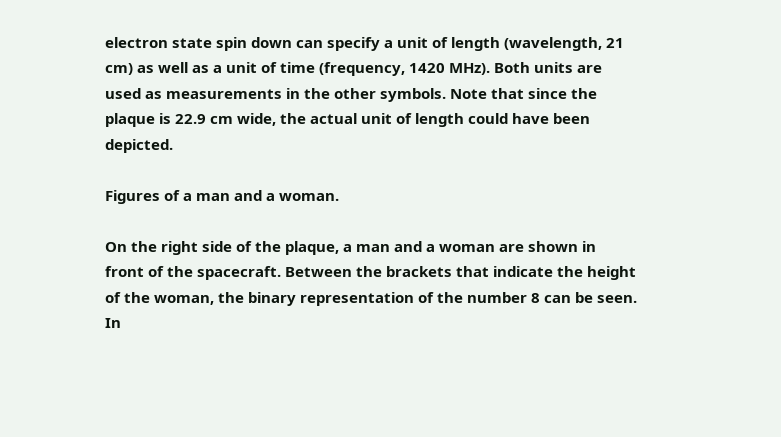electron state spin down can specify a unit of length (wavelength, 21 cm) as well as a unit of time (frequency, 1420 MHz). Both units are used as measurements in the other symbols. Note that since the plaque is 22.9 cm wide, the actual unit of length could have been depicted.

Figures of a man and a woman.

On the right side of the plaque, a man and a woman are shown in front of the spacecraft. Between the brackets that indicate the height of the woman, the binary representation of the number 8 can be seen. In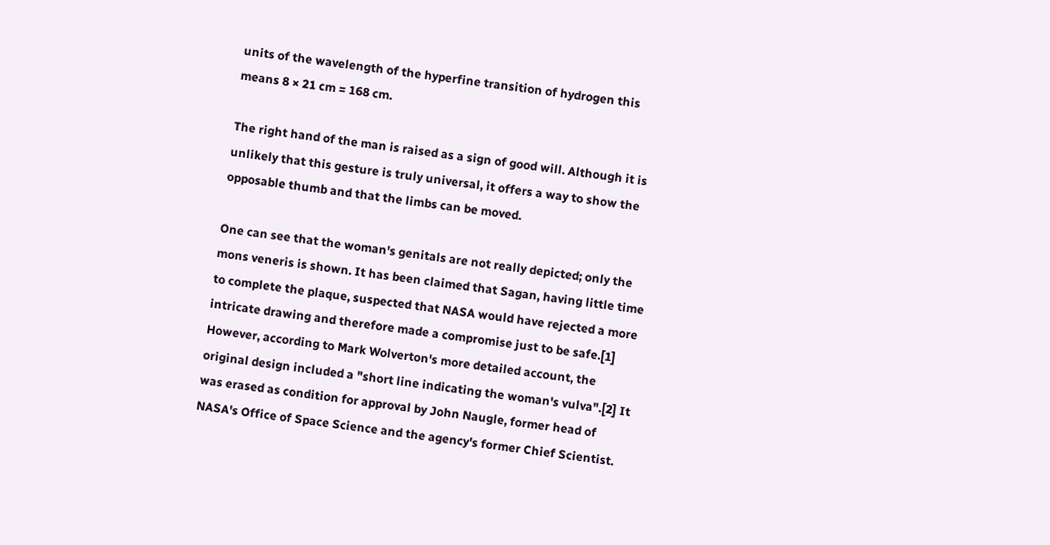units of the wavelength of the hyperfine transition of hydrogen this means 8 × 21 cm = 168 cm.

The right hand of the man is raised as a sign of good will. Although it is unlikely that this gesture is truly universal, it offers a way to show the opposable thumb and that the limbs can be moved.

One can see that the woman's genitals are not really depicted; only the mons veneris is shown. It has been claimed that Sagan, having little time to complete the plaque, suspected that NASA would have rejected a more intricate drawing and therefore made a compromise just to be safe.[1] However, according to Mark Wolverton's more detailed account, the original design included a "short line indicating the woman's vulva".[2] It was erased as condition for approval by John Naugle, former head of NASA's Office of Space Science and the agency's former Chief Scientist.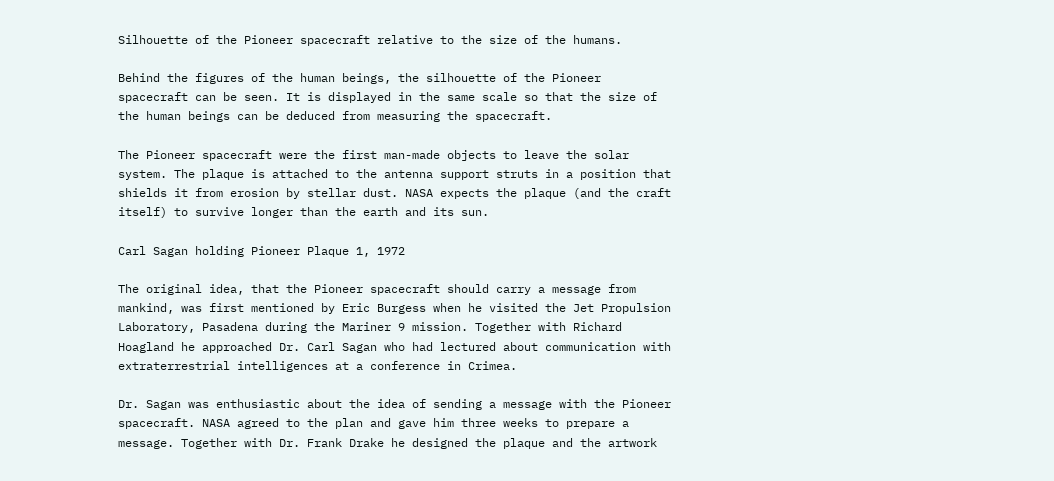Silhouette of the Pioneer spacecraft relative to the size of the humans.

Behind the figures of the human beings, the silhouette of the Pioneer spacecraft can be seen. It is displayed in the same scale so that the size of the human beings can be deduced from measuring the spacecraft.

The Pioneer spacecraft were the first man-made objects to leave the solar system. The plaque is attached to the antenna support struts in a position that shields it from erosion by stellar dust. NASA expects the plaque (and the craft itself) to survive longer than the earth and its sun.

Carl Sagan holding Pioneer Plaque 1, 1972

The original idea, that the Pioneer spacecraft should carry a message from mankind, was first mentioned by Eric Burgess when he visited the Jet Propulsion Laboratory, Pasadena during the Mariner 9 mission. Together with Richard Hoagland he approached Dr. Carl Sagan who had lectured about communication with extraterrestrial intelligences at a conference in Crimea.

Dr. Sagan was enthusiastic about the idea of sending a message with the Pioneer spacecraft. NASA agreed to the plan and gave him three weeks to prepare a message. Together with Dr. Frank Drake he designed the plaque and the artwork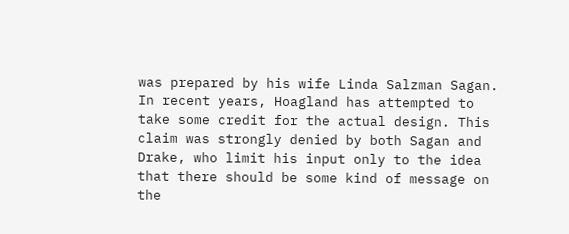was prepared by his wife Linda Salzman Sagan. In recent years, Hoagland has attempted to take some credit for the actual design. This claim was strongly denied by both Sagan and Drake, who limit his input only to the idea that there should be some kind of message on the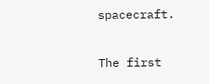spacecraft.

The first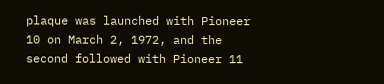plaque was launched with Pioneer 10 on March 2, 1972, and the second followed with Pioneer 11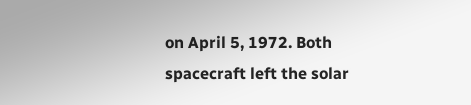on April 5, 1972. Both spacecraft left the solar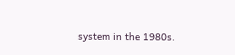system in the 1980s.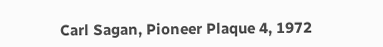Carl Sagan, Pioneer Plaque 4, 1972